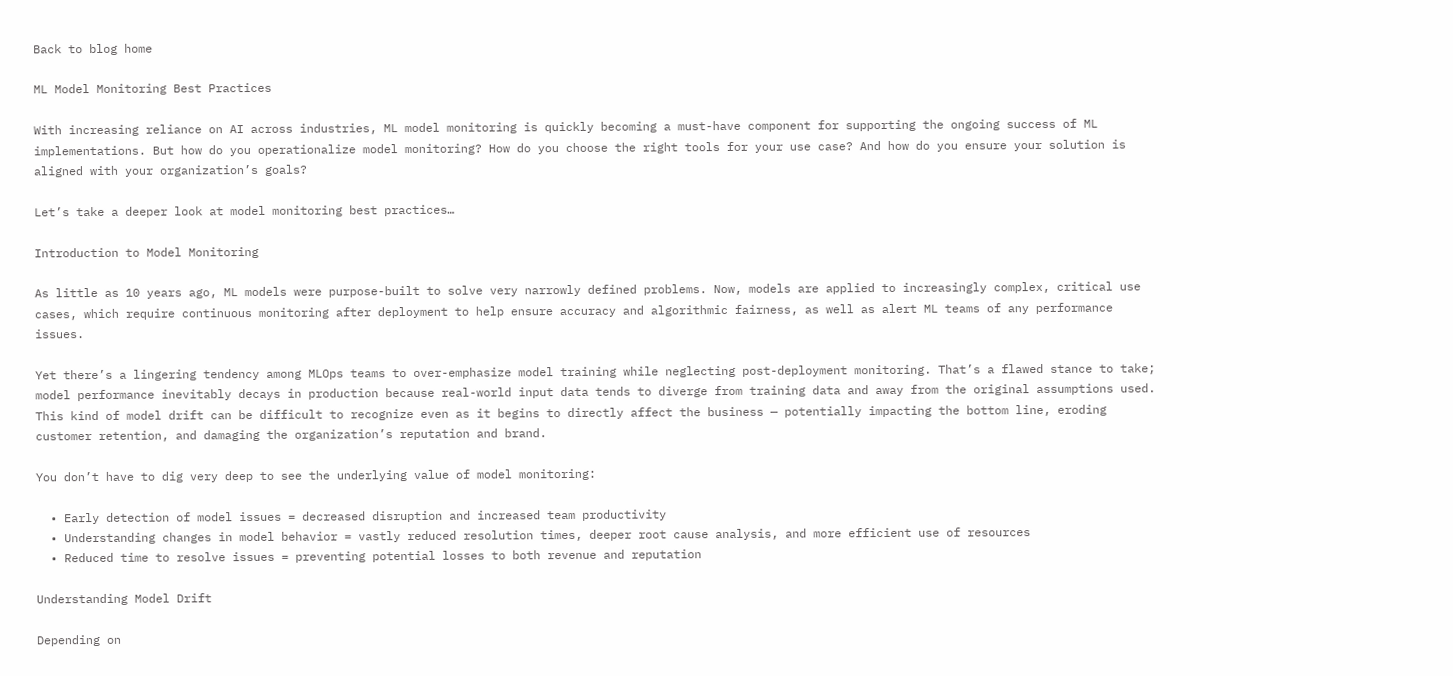Back to blog home

ML Model Monitoring Best Practices

With increasing reliance on AI across industries, ML model monitoring is quickly becoming a must-have component for supporting the ongoing success of ML implementations. But how do you operationalize model monitoring? How do you choose the right tools for your use case? And how do you ensure your solution is aligned with your organization’s goals?

Let’s take a deeper look at model monitoring best practices…

Introduction to Model Monitoring

As little as 10 years ago, ML models were purpose-built to solve very narrowly defined problems. Now, models are applied to increasingly complex, critical use cases, which require continuous monitoring after deployment to help ensure accuracy and algorithmic fairness, as well as alert ML teams of any performance issues.

Yet there’s a lingering tendency among MLOps teams to over-emphasize model training while neglecting post-deployment monitoring. That’s a flawed stance to take; model performance inevitably decays in production because real-world input data tends to diverge from training data and away from the original assumptions used. This kind of model drift can be difficult to recognize even as it begins to directly affect the business — potentially impacting the bottom line, eroding customer retention, and damaging the organization’s reputation and brand.

You don’t have to dig very deep to see the underlying value of model monitoring:

  • Early detection of model issues = decreased disruption and increased team productivity
  • Understanding changes in model behavior = vastly reduced resolution times, deeper root cause analysis, and more efficient use of resources
  • Reduced time to resolve issues = preventing potential losses to both revenue and reputation

Understanding Model Drift

Depending on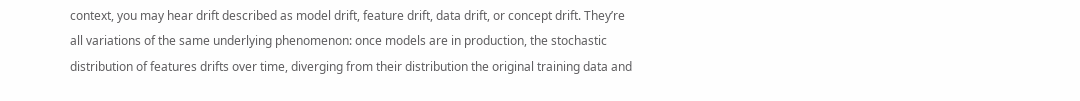context, you may hear drift described as model drift, feature drift, data drift, or concept drift. They’re all variations of the same underlying phenomenon: once models are in production, the stochastic distribution of features drifts over time, diverging from their distribution the original training data and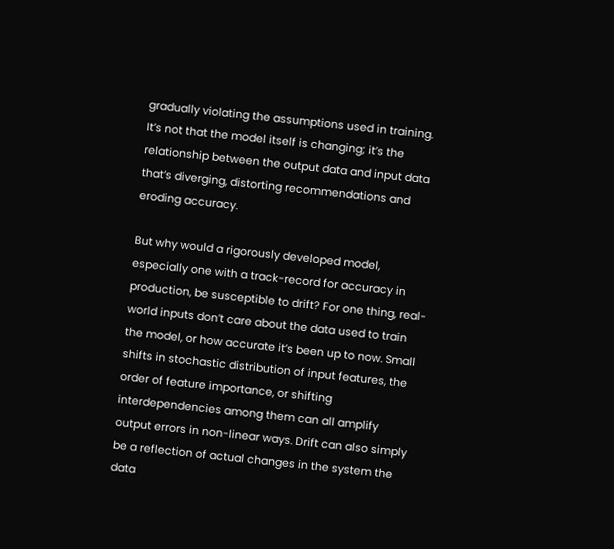gradually violating the assumptions used in training. It’s not that the model itself is changing; it’s the relationship between the output data and input data that’s diverging, distorting recommendations and eroding accuracy.

But why would a rigorously developed model, especially one with a track-record for accuracy in production, be susceptible to drift? For one thing, real-world inputs don’t care about the data used to train the model, or how accurate it’s been up to now. Small shifts in stochastic distribution of input features, the order of feature importance, or shifting interdependencies among them can all amplify output errors in non-linear ways. Drift can also simply be a reflection of actual changes in the system the data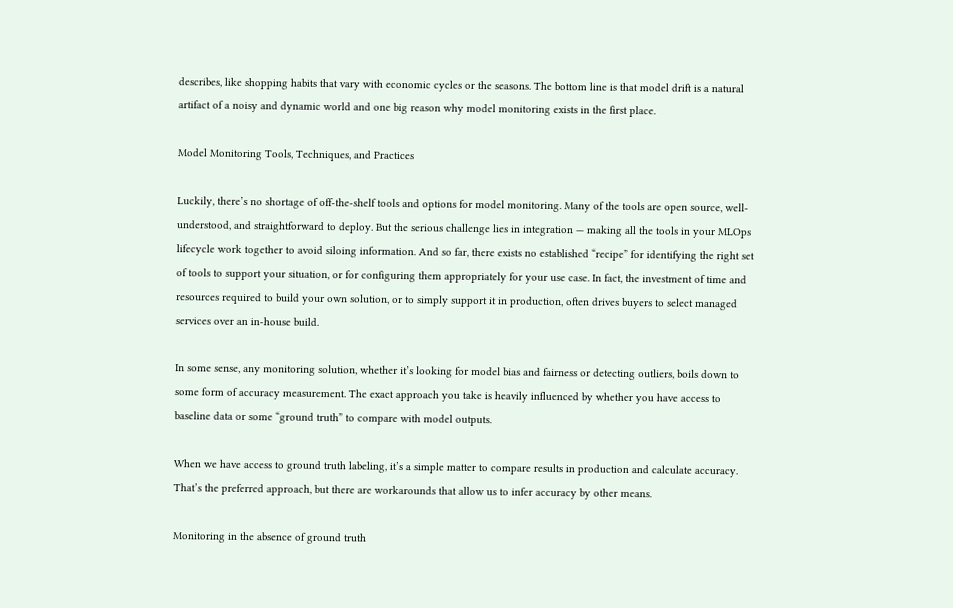describes, like shopping habits that vary with economic cycles or the seasons. The bottom line is that model drift is a natural artifact of a noisy and dynamic world and one big reason why model monitoring exists in the first place.

Model Monitoring Tools, Techniques, and Practices

Luckily, there’s no shortage of off-the-shelf tools and options for model monitoring. Many of the tools are open source, well-understood, and straightforward to deploy. But the serious challenge lies in integration — making all the tools in your MLOps lifecycle work together to avoid siloing information. And so far, there exists no established “recipe” for identifying the right set of tools to support your situation, or for configuring them appropriately for your use case. In fact, the investment of time and resources required to build your own solution, or to simply support it in production, often drives buyers to select managed services over an in-house build.

In some sense, any monitoring solution, whether it’s looking for model bias and fairness or detecting outliers, boils down to some form of accuracy measurement. The exact approach you take is heavily influenced by whether you have access to baseline data or some “ground truth” to compare with model outputs.

When we have access to ground truth labeling, it’s a simple matter to compare results in production and calculate accuracy. That’s the preferred approach, but there are workarounds that allow us to infer accuracy by other means.

Monitoring in the absence of ground truth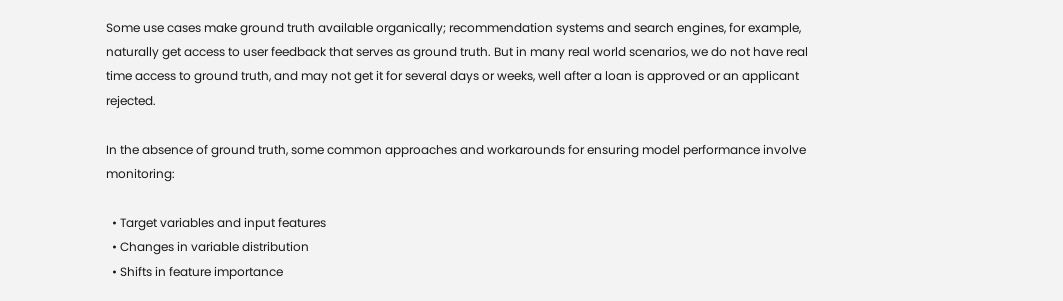Some use cases make ground truth available organically; recommendation systems and search engines, for example, naturally get access to user feedback that serves as ground truth. But in many real world scenarios, we do not have real time access to ground truth, and may not get it for several days or weeks, well after a loan is approved or an applicant rejected.

In the absence of ground truth, some common approaches and workarounds for ensuring model performance involve monitoring:

  • Target variables and input features
  • Changes in variable distribution
  • Shifts in feature importance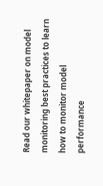Read our whitepaper on model monitoring best practices to learn how to monitor model performance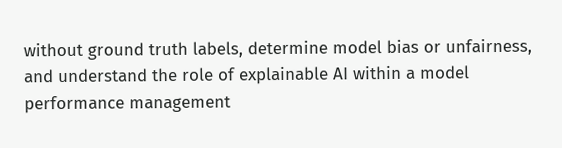without ground truth labels, determine model bias or unfairness, and understand the role of explainable AI within a model performance management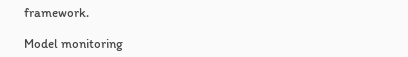framework.

Model monitoring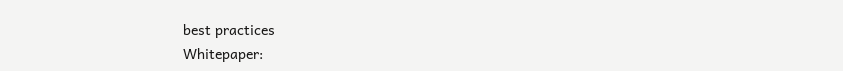best practices
Whitepaper: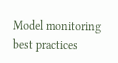Model monitoring best practices